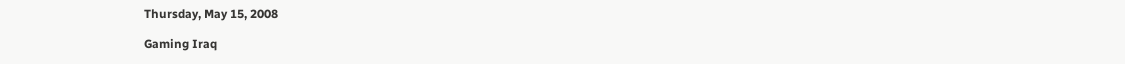Thursday, May 15, 2008

Gaming Iraq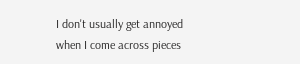I don't usually get annoyed when I come across pieces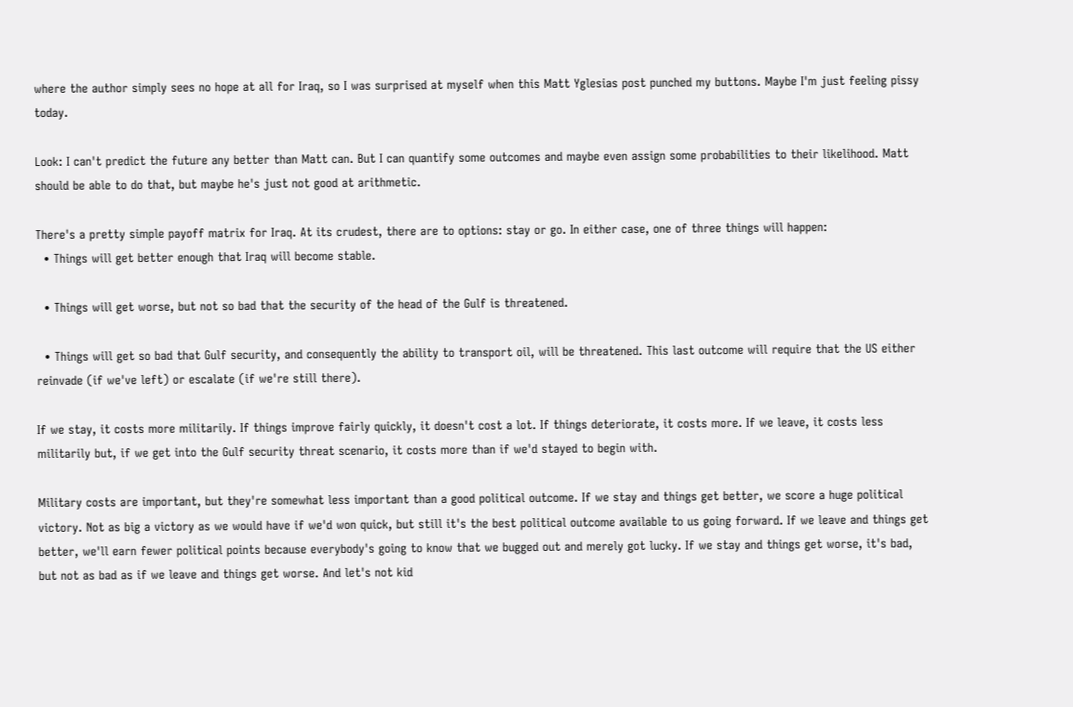where the author simply sees no hope at all for Iraq, so I was surprised at myself when this Matt Yglesias post punched my buttons. Maybe I'm just feeling pissy today.

Look: I can't predict the future any better than Matt can. But I can quantify some outcomes and maybe even assign some probabilities to their likelihood. Matt should be able to do that, but maybe he's just not good at arithmetic.

There's a pretty simple payoff matrix for Iraq. At its crudest, there are to options: stay or go. In either case, one of three things will happen:
  • Things will get better enough that Iraq will become stable.

  • Things will get worse, but not so bad that the security of the head of the Gulf is threatened.

  • Things will get so bad that Gulf security, and consequently the ability to transport oil, will be threatened. This last outcome will require that the US either reinvade (if we've left) or escalate (if we're still there).

If we stay, it costs more militarily. If things improve fairly quickly, it doesn't cost a lot. If things deteriorate, it costs more. If we leave, it costs less militarily but, if we get into the Gulf security threat scenario, it costs more than if we'd stayed to begin with.

Military costs are important, but they're somewhat less important than a good political outcome. If we stay and things get better, we score a huge political victory. Not as big a victory as we would have if we'd won quick, but still it's the best political outcome available to us going forward. If we leave and things get better, we'll earn fewer political points because everybody's going to know that we bugged out and merely got lucky. If we stay and things get worse, it's bad, but not as bad as if we leave and things get worse. And let's not kid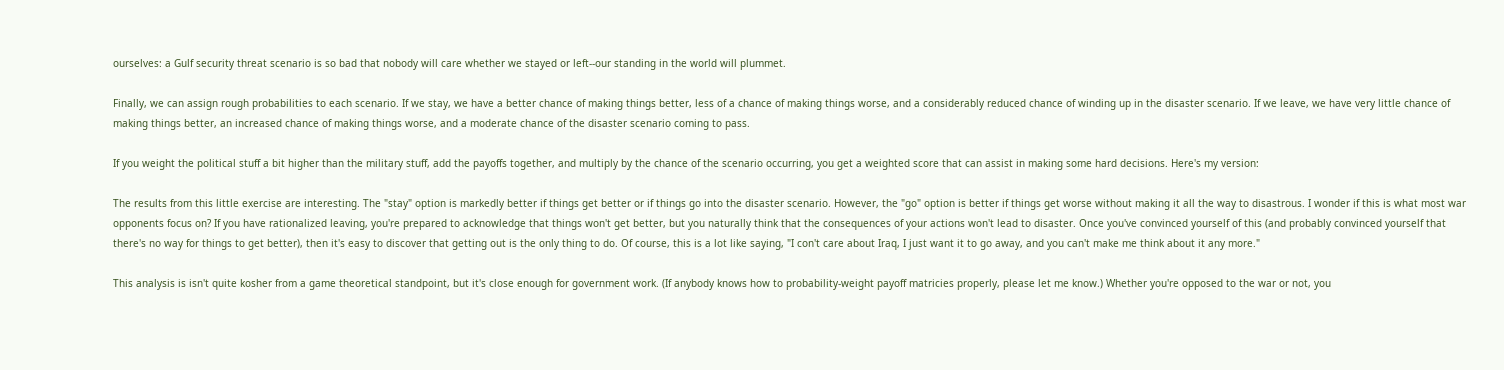ourselves: a Gulf security threat scenario is so bad that nobody will care whether we stayed or left--our standing in the world will plummet.

Finally, we can assign rough probabilities to each scenario. If we stay, we have a better chance of making things better, less of a chance of making things worse, and a considerably reduced chance of winding up in the disaster scenario. If we leave, we have very little chance of making things better, an increased chance of making things worse, and a moderate chance of the disaster scenario coming to pass.

If you weight the political stuff a bit higher than the military stuff, add the payoffs together, and multiply by the chance of the scenario occurring, you get a weighted score that can assist in making some hard decisions. Here's my version:

The results from this little exercise are interesting. The "stay" option is markedly better if things get better or if things go into the disaster scenario. However, the "go" option is better if things get worse without making it all the way to disastrous. I wonder if this is what most war opponents focus on? If you have rationalized leaving, you're prepared to acknowledge that things won't get better, but you naturally think that the consequences of your actions won't lead to disaster. Once you've convinced yourself of this (and probably convinced yourself that there's no way for things to get better), then it's easy to discover that getting out is the only thing to do. Of course, this is a lot like saying, "I con't care about Iraq, I just want it to go away, and you can't make me think about it any more."

This analysis is isn't quite kosher from a game theoretical standpoint, but it's close enough for government work. (If anybody knows how to probability-weight payoff matricies properly, please let me know.) Whether you're opposed to the war or not, you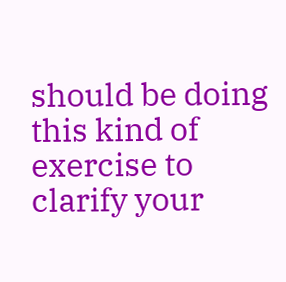should be doing this kind of exercise to clarify your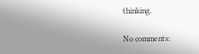thinking.

No comments: